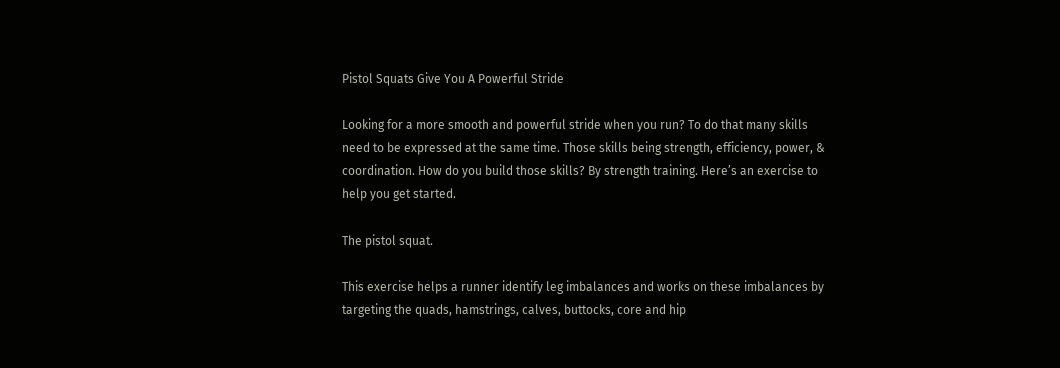Pistol Squats Give You A Powerful Stride

Looking for a more smooth and powerful stride when you run? To do that many skills need to be expressed at the same time. Those skills being strength, efficiency, power, & coordination. How do you build those skills? By strength training. Here’s an exercise to help you get started.

The pistol squat.

This exercise helps a runner identify leg imbalances and works on these imbalances by targeting the quads, hamstrings, calves, buttocks, core and hip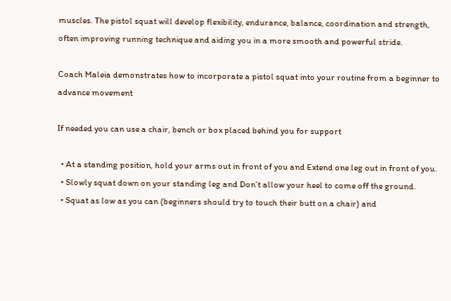muscles. The pistol squat will develop flexibility, endurance, balance, coordination and strength, often improving running technique and aiding you in a more smooth and powerful stride.

Coach Maleia demonstrates how to incorporate a pistol squat into your routine from a beginner to advance movement

If needed you can use a chair, bench or box placed behind you for support

  • At a standing position, hold your arms out in front of you and Extend one leg out in front of you.
  • Slowly squat down on your standing leg and Don’t allow your heel to come off the ground.
  • Squat as low as you can (beginners should try to touch their butt on a chair) and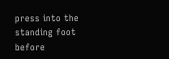press into the standing foot before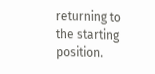returning to the starting position.